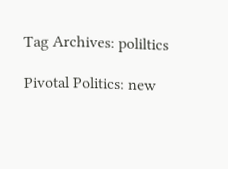Tag Archives: poliltics

Pivotal Politics: new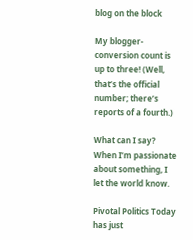blog on the block

My blogger-conversion count is up to three! (Well, that’s the official number; there’s reports of a fourth.)

What can I say? When I’m passionate about something, I let the world know.

Pivotal Politics Today has just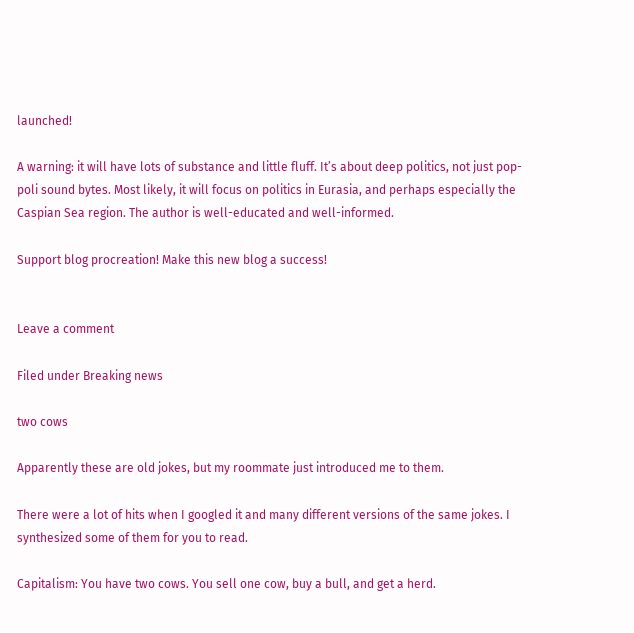launched!

A warning: it will have lots of substance and little fluff. It’s about deep politics, not just pop-poli sound bytes. Most likely, it will focus on politics in Eurasia, and perhaps especially the Caspian Sea region. The author is well-educated and well-informed.

Support blog procreation! Make this new blog a success!


Leave a comment

Filed under Breaking news

two cows

Apparently these are old jokes, but my roommate just introduced me to them.

There were a lot of hits when I googled it and many different versions of the same jokes. I synthesized some of them for you to read.

Capitalism: You have two cows. You sell one cow, buy a bull, and get a herd.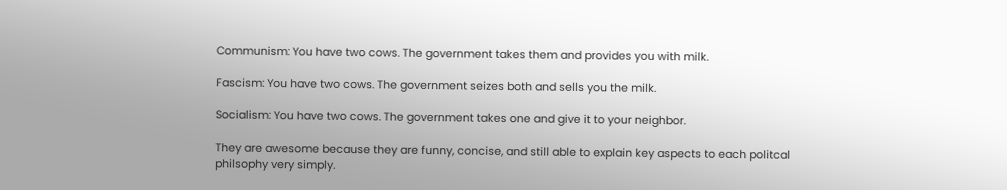Communism: You have two cows. The government takes them and provides you with milk.

Fascism: You have two cows. The government seizes both and sells you the milk.

Socialism: You have two cows. The government takes one and give it to your neighbor.

They are awesome because they are funny, concise, and still able to explain key aspects to each politcal philsophy very simply.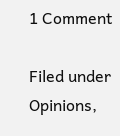1 Comment

Filed under Opinions,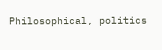Philosophical, politics